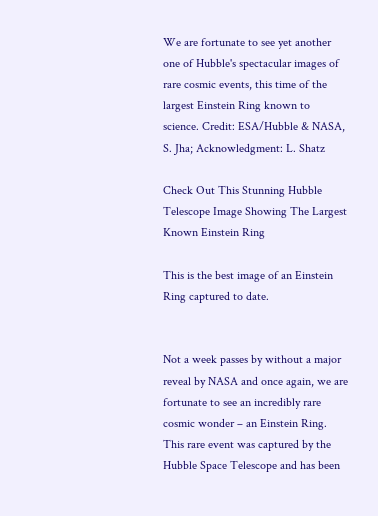We are fortunate to see yet another one of Hubble's spectacular images of rare cosmic events, this time of the largest Einstein Ring known to science. Credit: ESA/Hubble & NASA, S. Jha; Acknowledgment: L. Shatz

Check Out This Stunning Hubble Telescope Image Showing The Largest Known Einstein Ring

This is the best image of an Einstein Ring captured to date.


Not a week passes by without a major reveal by NASA and once again, we are fortunate to see an incredibly rare cosmic wonder – an Einstein Ring. This rare event was captured by the Hubble Space Telescope and has been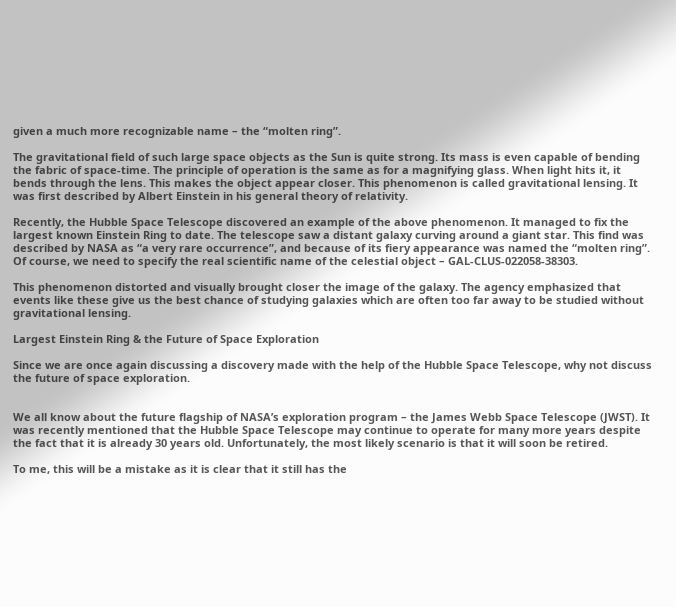given a much more recognizable name – the “molten ring”.

The gravitational field of such large space objects as the Sun is quite strong. Its mass is even capable of bending the fabric of space-time. The principle of operation is the same as for a magnifying glass. When light hits it, it bends through the lens. This makes the object appear closer. This phenomenon is called gravitational lensing. It was first described by Albert Einstein in his general theory of relativity.

Recently, the Hubble Space Telescope discovered an example of the above phenomenon. It managed to fix the largest known Einstein Ring to date. The telescope saw a distant galaxy curving around a giant star. This find was described by NASA as “a very rare occurrence”, and because of its fiery appearance was named the “molten ring”. Of course, we need to specify the real scientific name of the celestial object – GAL-CLUS-022058-38303.

This phenomenon distorted and visually brought closer the image of the galaxy. The agency emphasized that events like these give us the best chance of studying galaxies which are often too far away to be studied without gravitational lensing.

Largest Einstein Ring & the Future of Space Exploration

Since we are once again discussing a discovery made with the help of the Hubble Space Telescope, why not discuss the future of space exploration.


We all know about the future flagship of NASA’s exploration program – the James Webb Space Telescope (JWST). It was recently mentioned that the Hubble Space Telescope may continue to operate for many more years despite the fact that it is already 30 years old. Unfortunately, the most likely scenario is that it will soon be retired.

To me, this will be a mistake as it is clear that it still has the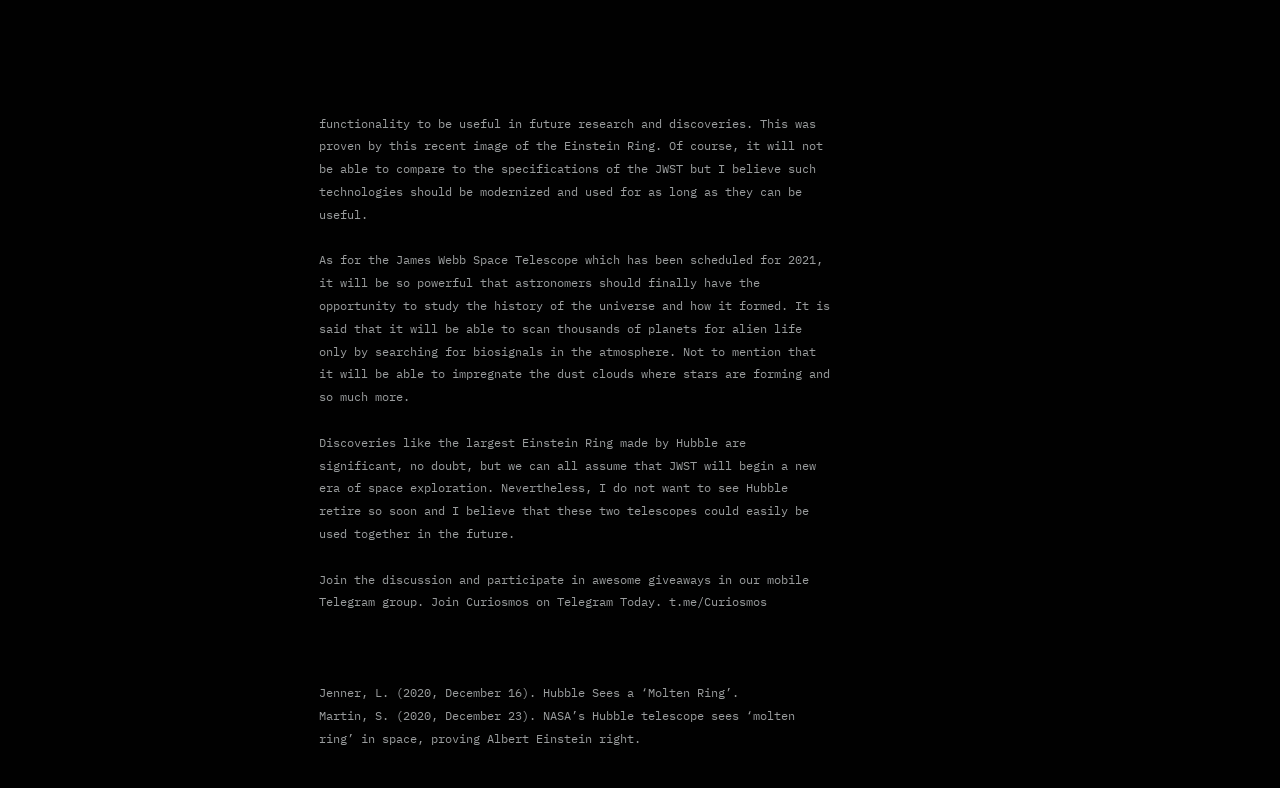functionality to be useful in future research and discoveries. This was proven by this recent image of the Einstein Ring. Of course, it will not be able to compare to the specifications of the JWST but I believe such technologies should be modernized and used for as long as they can be useful.

As for the James Webb Space Telescope which has been scheduled for 2021, it will be so powerful that astronomers should finally have the opportunity to study the history of the universe and how it formed. It is said that it will be able to scan thousands of planets for alien life only by searching for biosignals in the atmosphere. Not to mention that it will be able to impregnate the dust clouds where stars are forming and so much more.

Discoveries like the largest Einstein Ring made by Hubble are significant, no doubt, but we can all assume that JWST will begin a new era of space exploration. Nevertheless, I do not want to see Hubble retire so soon and I believe that these two telescopes could easily be used together in the future.

Join the discussion and participate in awesome giveaways in our mobile Telegram group. Join Curiosmos on Telegram Today. t.me/Curiosmos



Jenner, L. (2020, December 16). Hubble Sees a ‘Molten Ring’.
Martin, S. (2020, December 23). NASA’s Hubble telescope sees ‘molten ring’ in space, proving Albert Einstein right.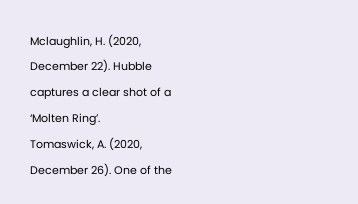Mclaughlin, H. (2020, December 22). Hubble captures a clear shot of a ‘Molten Ring’.
Tomaswick, A. (2020, December 26). One of the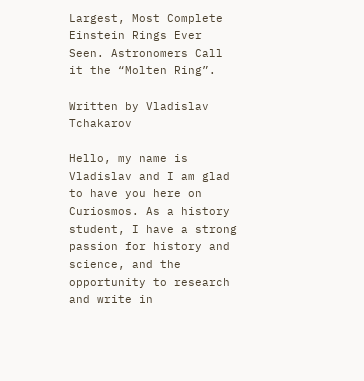Largest, Most Complete Einstein Rings Ever Seen. Astronomers Call it the “Molten Ring”.

Written by Vladislav Tchakarov

Hello, my name is Vladislav and I am glad to have you here on Curiosmos. As a history student, I have a strong passion for history and science, and the opportunity to research and write in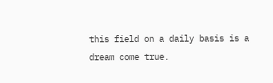this field on a daily basis is a dream come true.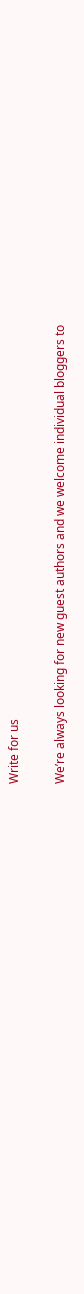Write for us

We’re always looking for new guest authors and we welcome individual bloggers to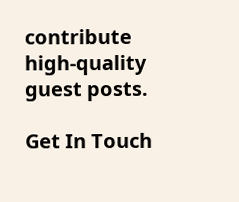contribute high-quality guest posts.

Get In Touch